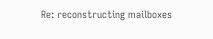Re: reconstructing mailboxes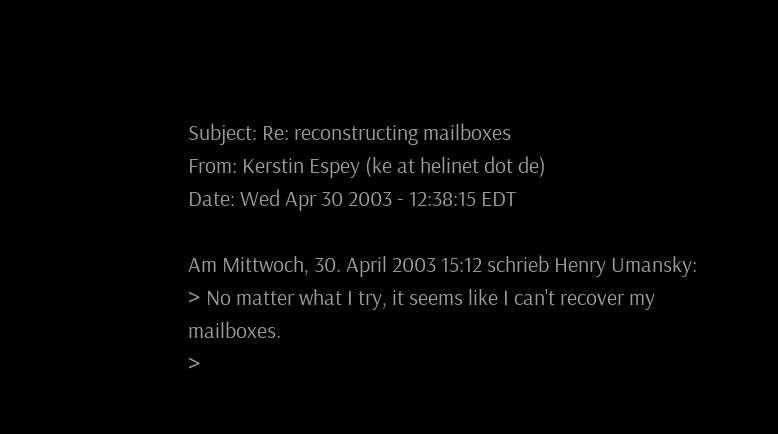Subject: Re: reconstructing mailboxes
From: Kerstin Espey (ke at helinet dot de)
Date: Wed Apr 30 2003 - 12:38:15 EDT

Am Mittwoch, 30. April 2003 15:12 schrieb Henry Umansky:
> No matter what I try, it seems like I can't recover my mailboxes.
>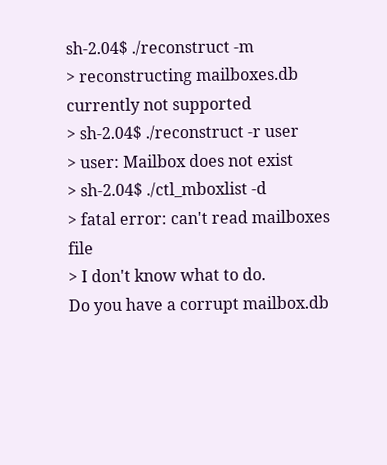sh-2.04$ ./reconstruct -m
> reconstructing mailboxes.db currently not supported
> sh-2.04$ ./reconstruct -r user
> user: Mailbox does not exist
> sh-2.04$ ./ctl_mboxlist -d
> fatal error: can't read mailboxes file
> I don't know what to do.
Do you have a corrupt mailbox.db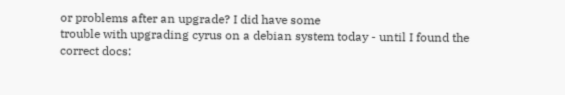or problems after an upgrade? I did have some
trouble with upgrading cyrus on a debian system today - until I found the
correct docs: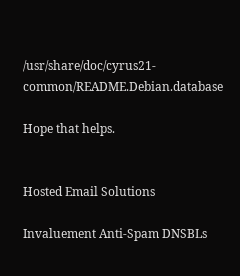/usr/share/doc/cyrus21-common/README.Debian.database

Hope that helps.


Hosted Email Solutions

Invaluement Anti-Spam DNSBLs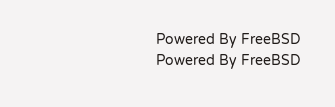Powered By FreeBSD   Powered By FreeBSD